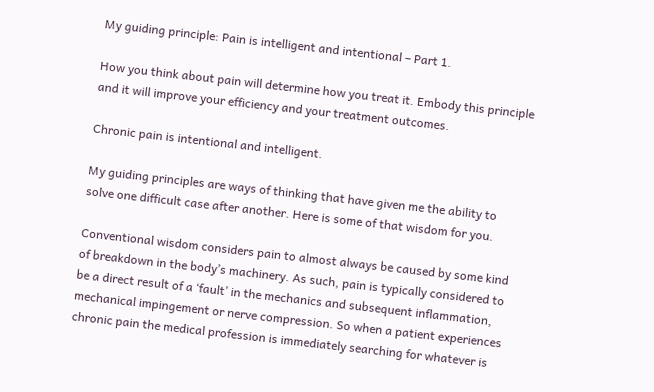My guiding principle: Pain is intelligent and intentional – Part 1.

How you think about pain will determine how you treat it. Embody this principle and it will improve your efficiency and your treatment outcomes.

Chronic pain is intentional and intelligent.

My guiding principles are ways of thinking that have given me the ability to solve one difficult case after another. Here is some of that wisdom for you.

Conventional wisdom considers pain to almost always be caused by some kind of breakdown in the body’s machinery. As such, pain is typically considered to be a direct result of a ‘fault’ in the mechanics and subsequent inflammation, mechanical impingement or nerve compression. So when a patient experiences chronic pain the medical profession is immediately searching for whatever is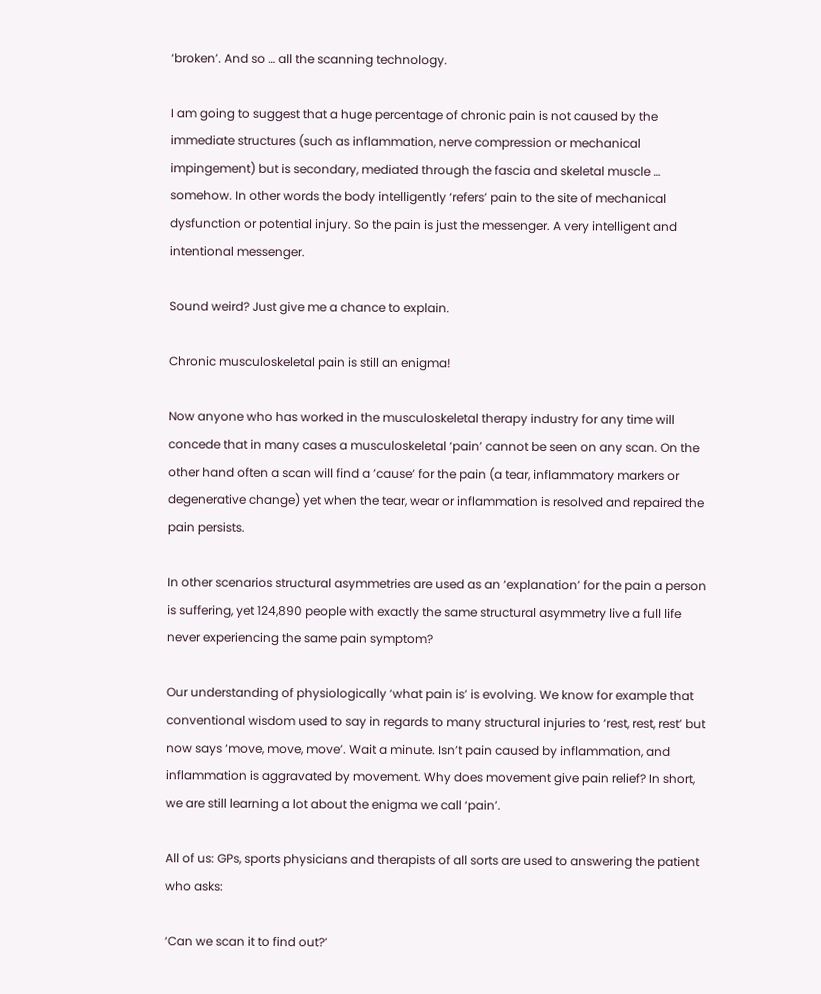‘broken’. And so … all the scanning technology.

I am going to suggest that a huge percentage of chronic pain is not caused by the immediate structures (such as inflammation, nerve compression or mechanical impingement) but is secondary, mediated through the fascia and skeletal muscle … somehow. In other words the body intelligently ‘refers’ pain to the site of mechanical dysfunction or potential injury. So the pain is just the messenger. A very intelligent and intentional messenger.

Sound weird? Just give me a chance to explain.

Chronic musculoskeletal pain is still an enigma!

Now anyone who has worked in the musculoskeletal therapy industry for any time will concede that in many cases a musculoskeletal ‘pain’ cannot be seen on any scan. On the other hand often a scan will find a ’cause’ for the pain (a tear, inflammatory markers or degenerative change) yet when the tear, wear or inflammation is resolved and repaired the pain persists.

In other scenarios structural asymmetries are used as an ‘explanation’ for the pain a person is suffering, yet 124,890 people with exactly the same structural asymmetry live a full life never experiencing the same pain symptom?

Our understanding of physiologically ‘what pain is’ is evolving. We know for example that conventional wisdom used to say in regards to many structural injuries to ‘rest, rest, rest’ but now says ‘move, move, move’. Wait a minute. Isn’t pain caused by inflammation, and inflammation is aggravated by movement. Why does movement give pain relief? In short, we are still learning a lot about the enigma we call ‘pain’.

All of us: GPs, sports physicians and therapists of all sorts are used to answering the patient who asks:

‘Can we scan it to find out?’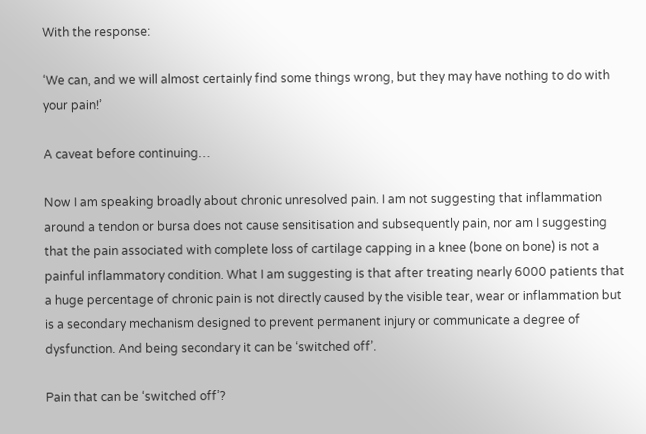With the response:

‘We can, and we will almost certainly find some things wrong, but they may have nothing to do with your pain!’

A caveat before continuing…

Now I am speaking broadly about chronic unresolved pain. I am not suggesting that inflammation around a tendon or bursa does not cause sensitisation and subsequently pain, nor am I suggesting that the pain associated with complete loss of cartilage capping in a knee (bone on bone) is not a painful inflammatory condition. What I am suggesting is that after treating nearly 6000 patients that a huge percentage of chronic pain is not directly caused by the visible tear, wear or inflammation but is a secondary mechanism designed to prevent permanent injury or communicate a degree of dysfunction. And being secondary it can be ‘switched off’.

Pain that can be ‘switched off’?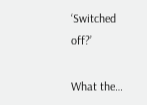‘Switched off?’

What the…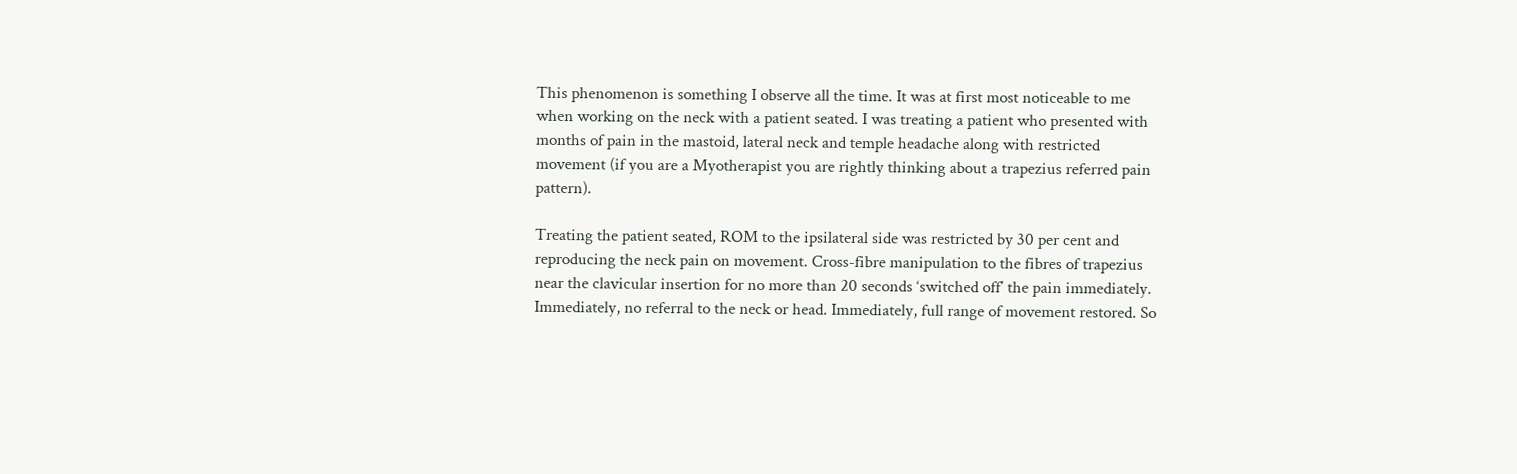This phenomenon is something I observe all the time. It was at first most noticeable to me when working on the neck with a patient seated. I was treating a patient who presented with months of pain in the mastoid, lateral neck and temple headache along with restricted movement (if you are a Myotherapist you are rightly thinking about a trapezius referred pain pattern).

Treating the patient seated, ROM to the ipsilateral side was restricted by 30 per cent and reproducing the neck pain on movement. Cross-fibre manipulation to the fibres of trapezius near the clavicular insertion for no more than 20 seconds ‘switched off’ the pain immediately. Immediately, no referral to the neck or head. Immediately, full range of movement restored. So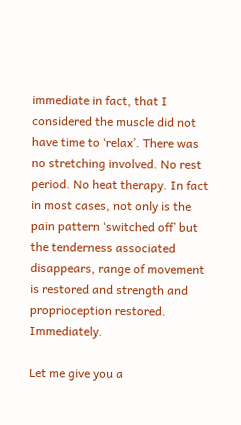immediate in fact, that I considered the muscle did not have time to ‘relax’. There was no stretching involved. No rest period. No heat therapy. In fact in most cases, not only is the pain pattern ‘switched off’ but the tenderness associated disappears, range of movement is restored and strength and proprioception restored. Immediately.

Let me give you a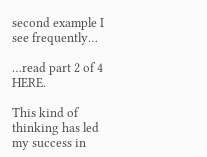second example I see frequently…

…read part 2 of 4 HERE.

This kind of thinking has led my success in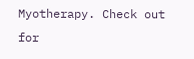Myotherapy. Check out for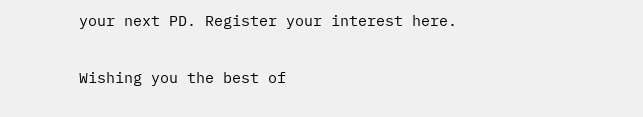your next PD. Register your interest here.

Wishing you the best of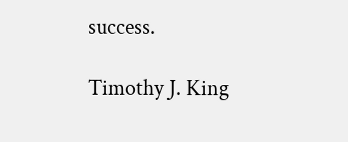success.

Timothy J. King